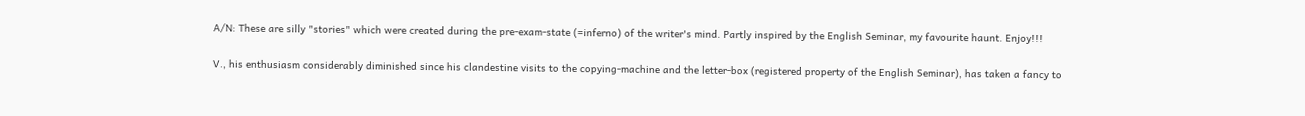A/N: These are silly "stories" which were created during the pre-exam-state (=inferno) of the writer's mind. Partly inspired by the English Seminar, my favourite haunt. Enjoy!!!

V., his enthusiasm considerably diminished since his clandestine visits to the copying-machine and the letter-box (registered property of the English Seminar), has taken a fancy to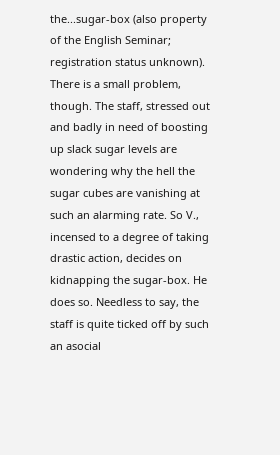the...sugar-box (also property of the English Seminar; registration status unknown). There is a small problem, though. The staff, stressed out and badly in need of boosting up slack sugar levels are wondering why the hell the sugar cubes are vanishing at such an alarming rate. So V., incensed to a degree of taking drastic action, decides on kidnapping the sugar-box. He does so. Needless to say, the staff is quite ticked off by such an asocial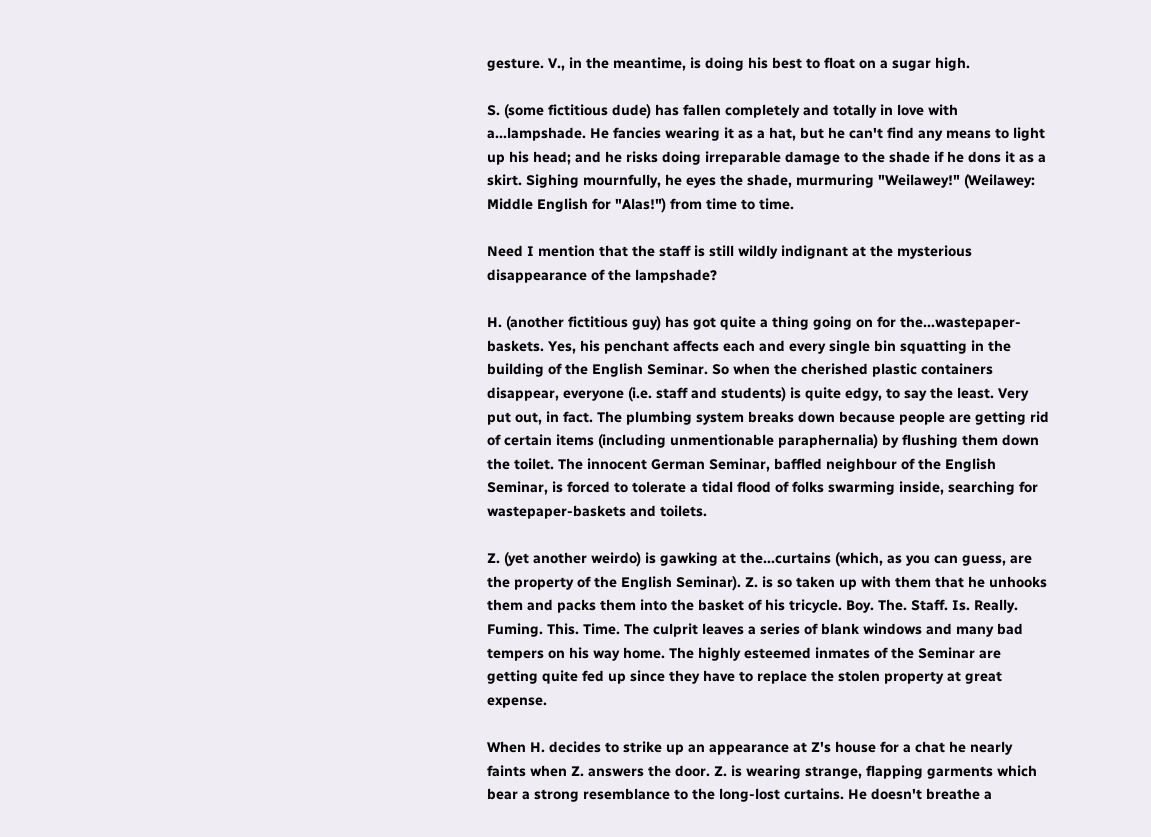gesture. V., in the meantime, is doing his best to float on a sugar high.

S. (some fictitious dude) has fallen completely and totally in love with a...lampshade. He fancies wearing it as a hat, but he can't find any means to light up his head; and he risks doing irreparable damage to the shade if he dons it as a skirt. Sighing mournfully, he eyes the shade, murmuring "Weilawey!" (Weilawey: Middle English for "Alas!") from time to time.

Need I mention that the staff is still wildly indignant at the mysterious disappearance of the lampshade?

H. (another fictitious guy) has got quite a thing going on for the...wastepaper-baskets. Yes, his penchant affects each and every single bin squatting in the building of the English Seminar. So when the cherished plastic containers disappear, everyone (i.e. staff and students) is quite edgy, to say the least. Very put out, in fact. The plumbing system breaks down because people are getting rid of certain items (including unmentionable paraphernalia) by flushing them down the toilet. The innocent German Seminar, baffled neighbour of the English Seminar, is forced to tolerate a tidal flood of folks swarming inside, searching for wastepaper-baskets and toilets.

Z. (yet another weirdo) is gawking at the...curtains (which, as you can guess, are the property of the English Seminar). Z. is so taken up with them that he unhooks them and packs them into the basket of his tricycle. Boy. The. Staff. Is. Really. Fuming. This. Time. The culprit leaves a series of blank windows and many bad tempers on his way home. The highly esteemed inmates of the Seminar are getting quite fed up since they have to replace the stolen property at great expense.

When H. decides to strike up an appearance at Z's house for a chat he nearly faints when Z. answers the door. Z. is wearing strange, flapping garments which bear a strong resemblance to the long-lost curtains. He doesn't breathe a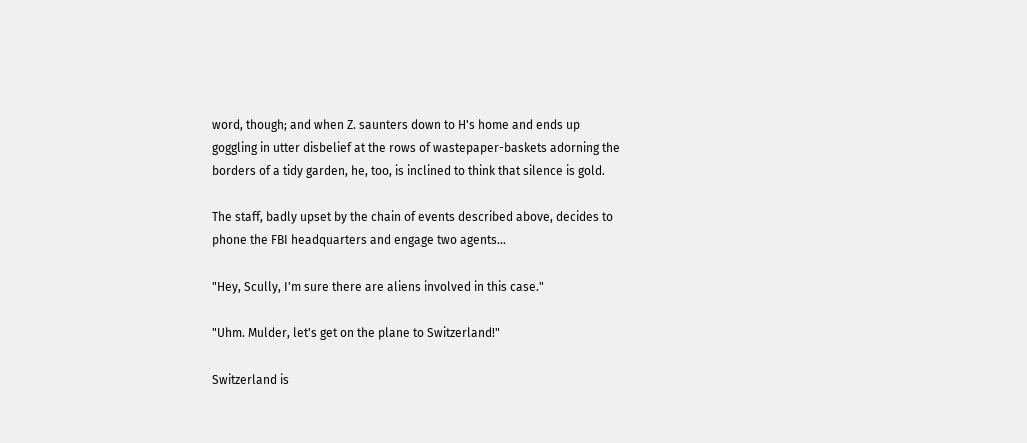word, though; and when Z. saunters down to H's home and ends up goggling in utter disbelief at the rows of wastepaper-baskets adorning the borders of a tidy garden, he, too, is inclined to think that silence is gold.

The staff, badly upset by the chain of events described above, decides to phone the FBI headquarters and engage two agents...

"Hey, Scully, I'm sure there are aliens involved in this case."

"Uhm. Mulder, let's get on the plane to Switzerland!"

Switzerland is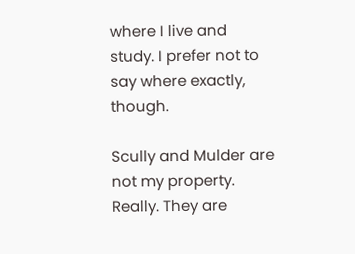where I live and study. I prefer not to say where exactly, though.

Scully and Mulder are not my property. Really. They are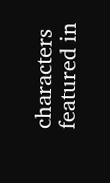characters featured in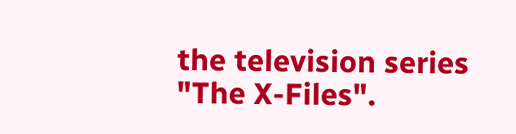the television series "The X-Files".